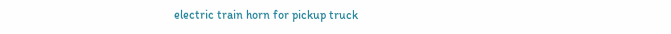electric train horn for pickup truck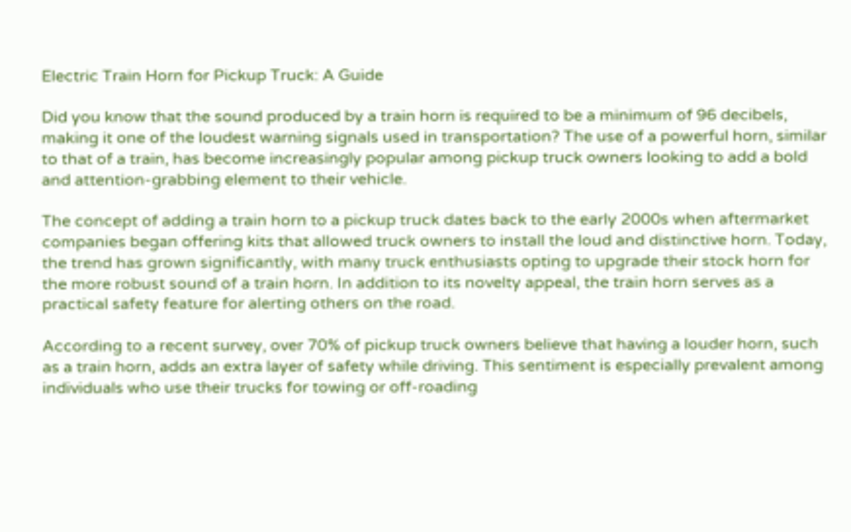Electric Train Horn for Pickup Truck: A Guide

Did you know that the sound produced by a train horn is required to be a minimum of 96 decibels, making it one of the loudest warning signals used in transportation? The use of a powerful horn, similar to that of a train, has become increasingly popular among pickup truck owners looking to add a bold and attention-grabbing element to their vehicle.

The concept of adding a train horn to a pickup truck dates back to the early 2000s when aftermarket companies began offering kits that allowed truck owners to install the loud and distinctive horn. Today, the trend has grown significantly, with many truck enthusiasts opting to upgrade their stock horn for the more robust sound of a train horn. In addition to its novelty appeal, the train horn serves as a practical safety feature for alerting others on the road.

According to a recent survey, over 70% of pickup truck owners believe that having a louder horn, such as a train horn, adds an extra layer of safety while driving. This sentiment is especially prevalent among individuals who use their trucks for towing or off-roading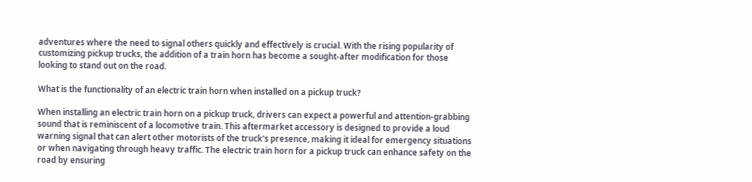adventures where the need to signal others quickly and effectively is crucial. With the rising popularity of customizing pickup trucks, the addition of a train horn has become a sought-after modification for those looking to stand out on the road.

What is the functionality of an electric train horn when installed on a pickup truck?

When installing an electric train horn on a pickup truck, drivers can expect a powerful and attention-grabbing sound that is reminiscent of a locomotive train. This aftermarket accessory is designed to provide a loud warning signal that can alert other motorists of the truck's presence, making it ideal for emergency situations or when navigating through heavy traffic. The electric train horn for a pickup truck can enhance safety on the road by ensuring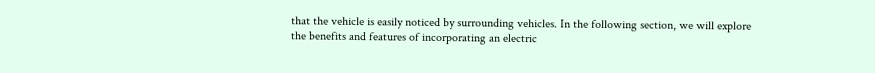that the vehicle is easily noticed by surrounding vehicles. In the following section, we will explore the benefits and features of incorporating an electric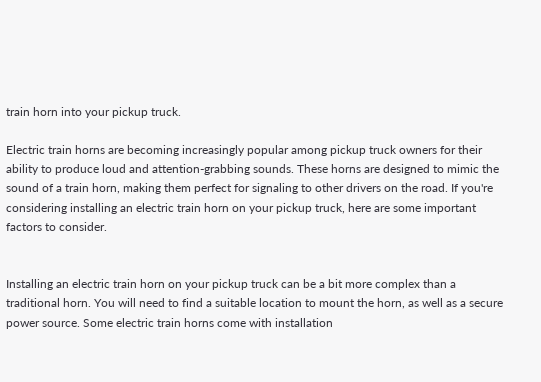train horn into your pickup truck.

Electric train horns are becoming increasingly popular among pickup truck owners for their ability to produce loud and attention-grabbing sounds. These horns are designed to mimic the sound of a train horn, making them perfect for signaling to other drivers on the road. If you're considering installing an electric train horn on your pickup truck, here are some important factors to consider.


Installing an electric train horn on your pickup truck can be a bit more complex than a traditional horn. You will need to find a suitable location to mount the horn, as well as a secure power source. Some electric train horns come with installation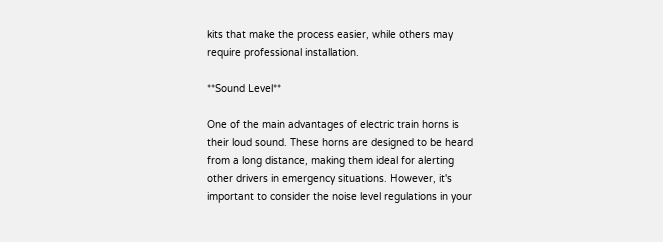kits that make the process easier, while others may require professional installation.

**Sound Level**

One of the main advantages of electric train horns is their loud sound. These horns are designed to be heard from a long distance, making them ideal for alerting other drivers in emergency situations. However, it's important to consider the noise level regulations in your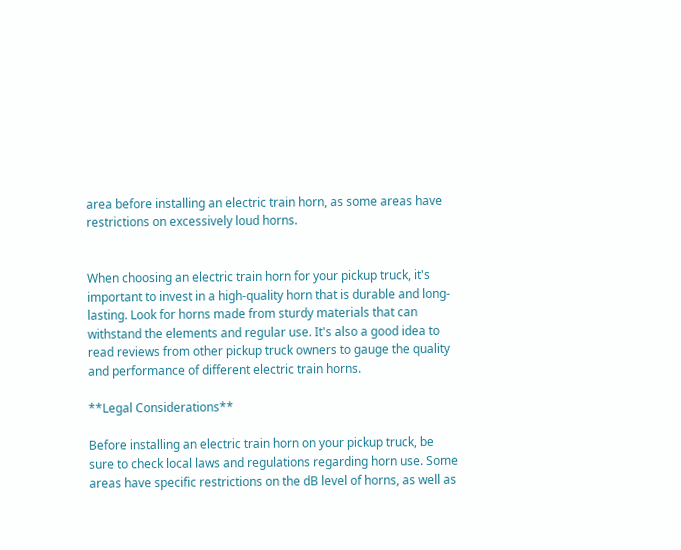area before installing an electric train horn, as some areas have restrictions on excessively loud horns.


When choosing an electric train horn for your pickup truck, it's important to invest in a high-quality horn that is durable and long-lasting. Look for horns made from sturdy materials that can withstand the elements and regular use. It's also a good idea to read reviews from other pickup truck owners to gauge the quality and performance of different electric train horns.

**Legal Considerations**

Before installing an electric train horn on your pickup truck, be sure to check local laws and regulations regarding horn use. Some areas have specific restrictions on the dB level of horns, as well as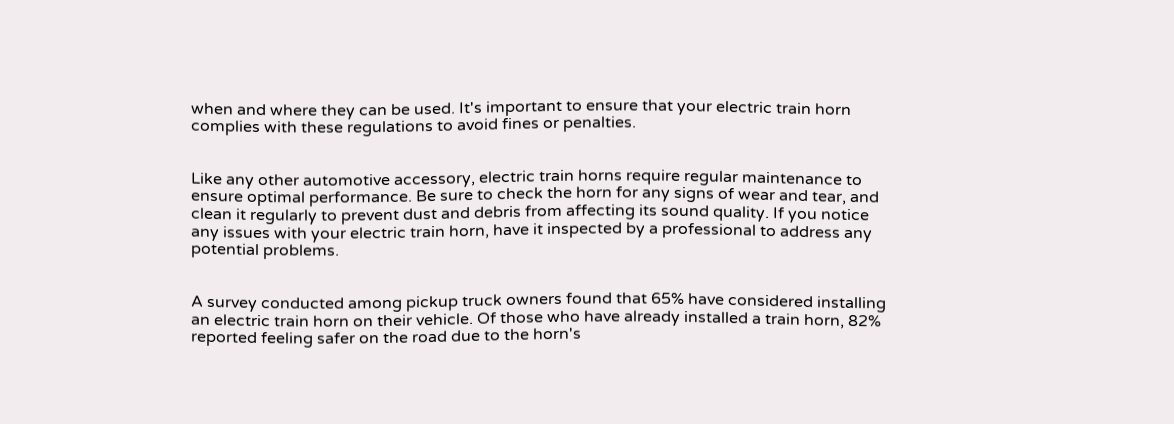when and where they can be used. It's important to ensure that your electric train horn complies with these regulations to avoid fines or penalties.


Like any other automotive accessory, electric train horns require regular maintenance to ensure optimal performance. Be sure to check the horn for any signs of wear and tear, and clean it regularly to prevent dust and debris from affecting its sound quality. If you notice any issues with your electric train horn, have it inspected by a professional to address any potential problems.


A survey conducted among pickup truck owners found that 65% have considered installing an electric train horn on their vehicle. Of those who have already installed a train horn, 82% reported feeling safer on the road due to the horn's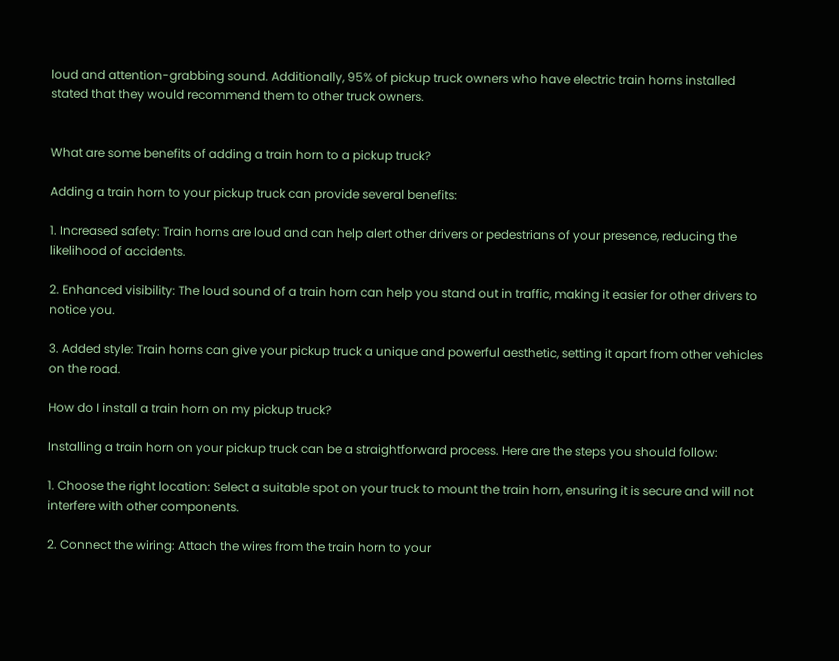loud and attention-grabbing sound. Additionally, 95% of pickup truck owners who have electric train horns installed stated that they would recommend them to other truck owners.


What are some benefits of adding a train horn to a pickup truck?

Adding a train horn to your pickup truck can provide several benefits:

1. Increased safety: Train horns are loud and can help alert other drivers or pedestrians of your presence, reducing the likelihood of accidents.

2. Enhanced visibility: The loud sound of a train horn can help you stand out in traffic, making it easier for other drivers to notice you.

3. Added style: Train horns can give your pickup truck a unique and powerful aesthetic, setting it apart from other vehicles on the road.

How do I install a train horn on my pickup truck?

Installing a train horn on your pickup truck can be a straightforward process. Here are the steps you should follow:

1. Choose the right location: Select a suitable spot on your truck to mount the train horn, ensuring it is secure and will not interfere with other components.

2. Connect the wiring: Attach the wires from the train horn to your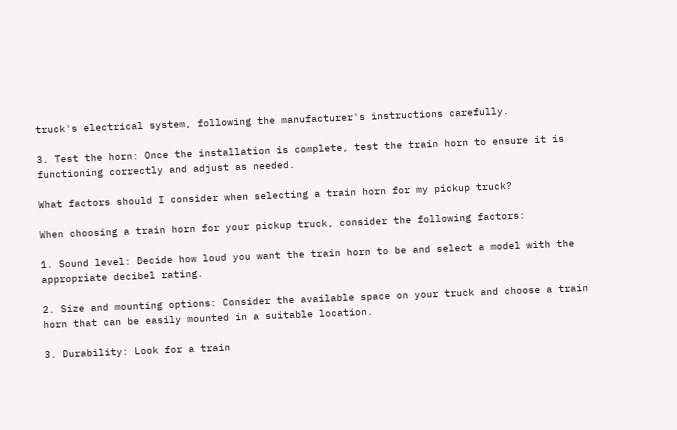truck's electrical system, following the manufacturer's instructions carefully.

3. Test the horn: Once the installation is complete, test the train horn to ensure it is functioning correctly and adjust as needed.

What factors should I consider when selecting a train horn for my pickup truck?

When choosing a train horn for your pickup truck, consider the following factors:

1. Sound level: Decide how loud you want the train horn to be and select a model with the appropriate decibel rating.

2. Size and mounting options: Consider the available space on your truck and choose a train horn that can be easily mounted in a suitable location.

3. Durability: Look for a train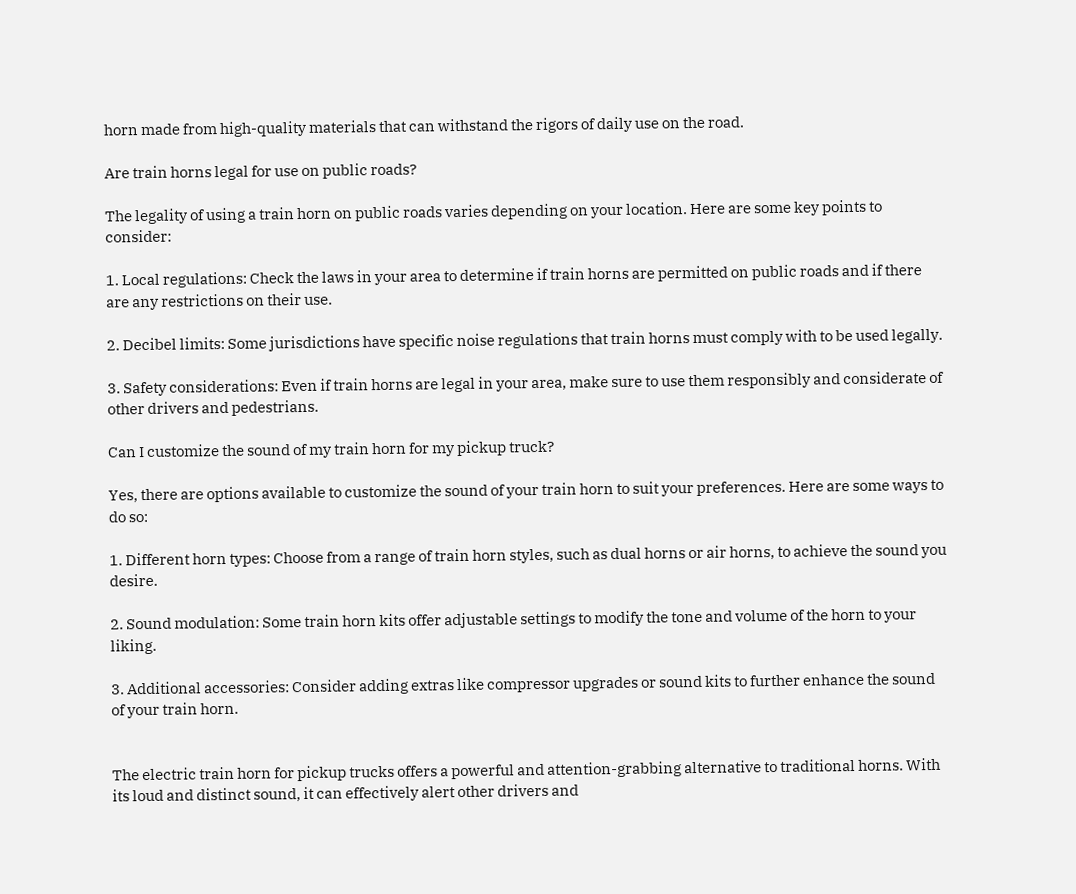horn made from high-quality materials that can withstand the rigors of daily use on the road.

Are train horns legal for use on public roads?

The legality of using a train horn on public roads varies depending on your location. Here are some key points to consider:

1. Local regulations: Check the laws in your area to determine if train horns are permitted on public roads and if there are any restrictions on their use.

2. Decibel limits: Some jurisdictions have specific noise regulations that train horns must comply with to be used legally.

3. Safety considerations: Even if train horns are legal in your area, make sure to use them responsibly and considerate of other drivers and pedestrians.

Can I customize the sound of my train horn for my pickup truck?

Yes, there are options available to customize the sound of your train horn to suit your preferences. Here are some ways to do so:

1. Different horn types: Choose from a range of train horn styles, such as dual horns or air horns, to achieve the sound you desire.

2. Sound modulation: Some train horn kits offer adjustable settings to modify the tone and volume of the horn to your liking.

3. Additional accessories: Consider adding extras like compressor upgrades or sound kits to further enhance the sound of your train horn.


The electric train horn for pickup trucks offers a powerful and attention-grabbing alternative to traditional horns. With its loud and distinct sound, it can effectively alert other drivers and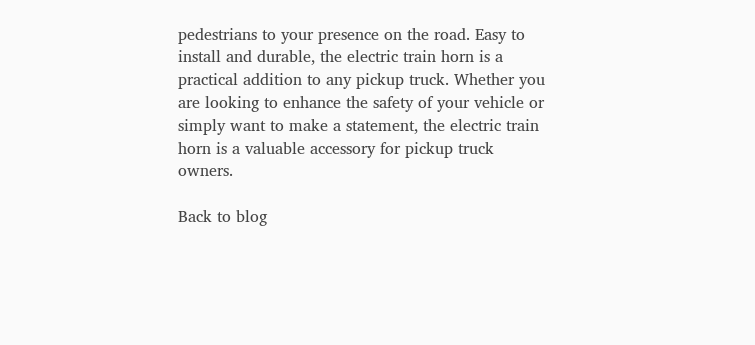pedestrians to your presence on the road. Easy to install and durable, the electric train horn is a practical addition to any pickup truck. Whether you are looking to enhance the safety of your vehicle or simply want to make a statement, the electric train horn is a valuable accessory for pickup truck owners.

Back to blog